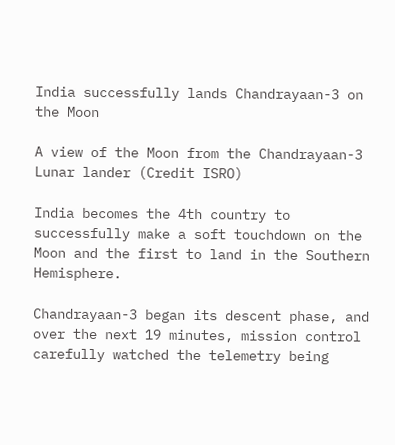India successfully lands Chandrayaan-3 on the Moon

A view of the Moon from the Chandrayaan-3 Lunar lander (Credit ISRO)

India becomes the 4th country to successfully make a soft touchdown on the Moon and the first to land in the Southern Hemisphere.

Chandrayaan-3 began its descent phase, and over the next 19 minutes, mission control carefully watched the telemetry being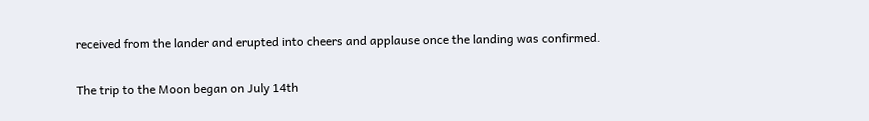received from the lander and erupted into cheers and applause once the landing was confirmed.

The trip to the Moon began on July 14th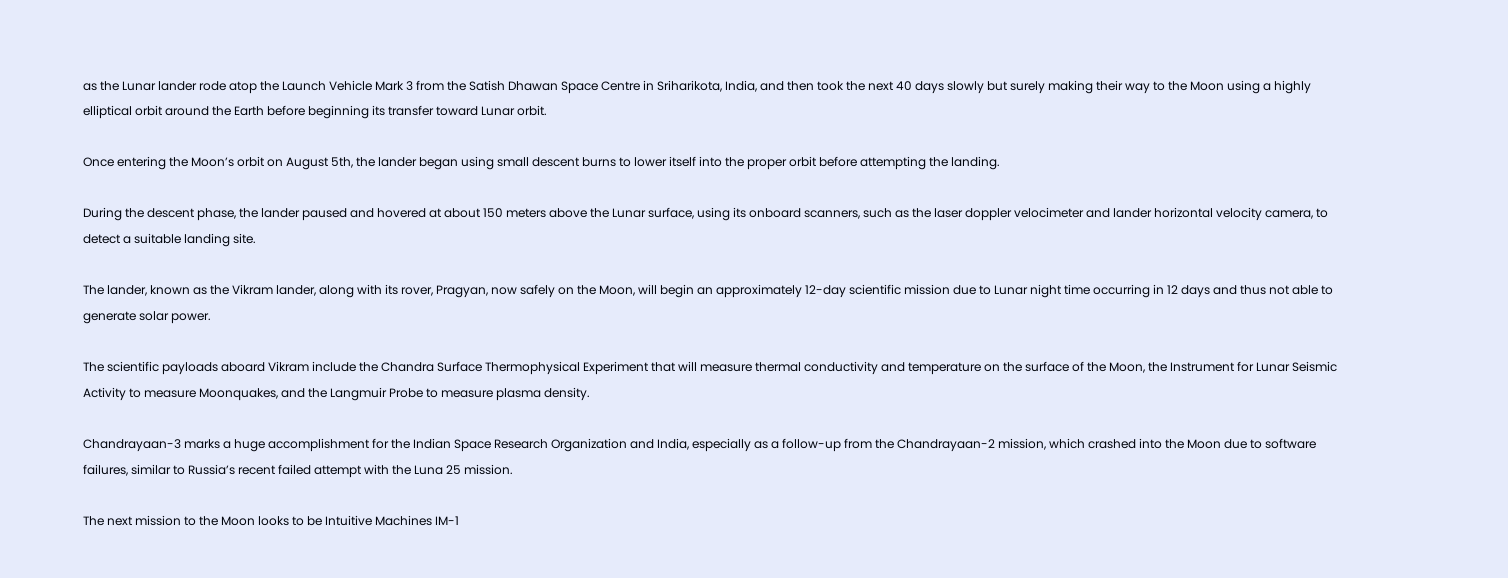as the Lunar lander rode atop the Launch Vehicle Mark 3 from the Satish Dhawan Space Centre in Sriharikota, India, and then took the next 40 days slowly but surely making their way to the Moon using a highly elliptical orbit around the Earth before beginning its transfer toward Lunar orbit.

Once entering the Moon’s orbit on August 5th, the lander began using small descent burns to lower itself into the proper orbit before attempting the landing.

During the descent phase, the lander paused and hovered at about 150 meters above the Lunar surface, using its onboard scanners, such as the laser doppler velocimeter and lander horizontal velocity camera, to detect a suitable landing site.

The lander, known as the Vikram lander, along with its rover, Pragyan, now safely on the Moon, will begin an approximately 12-day scientific mission due to Lunar night time occurring in 12 days and thus not able to generate solar power.

The scientific payloads aboard Vikram include the Chandra Surface Thermophysical Experiment that will measure thermal conductivity and temperature on the surface of the Moon, the Instrument for Lunar Seismic Activity to measure Moonquakes, and the Langmuir Probe to measure plasma density.

Chandrayaan-3 marks a huge accomplishment for the Indian Space Research Organization and India, especially as a follow-up from the Chandrayaan-2 mission, which crashed into the Moon due to software failures, similar to Russia’s recent failed attempt with the Luna 25 mission.

The next mission to the Moon looks to be Intuitive Machines IM-1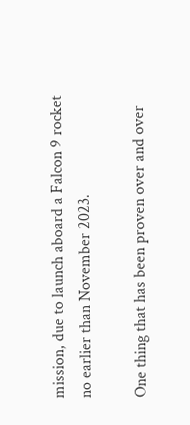mission, due to launch aboard a Falcon 9 rocket no earlier than November 2023.

One thing that has been proven over and over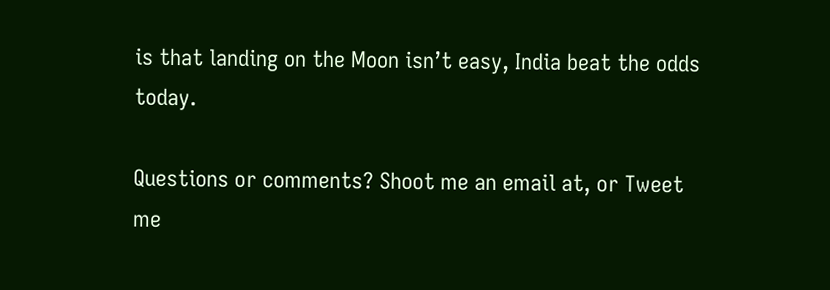is that landing on the Moon isn’t easy, India beat the odds today.

Questions or comments? Shoot me an email at, or Tweet me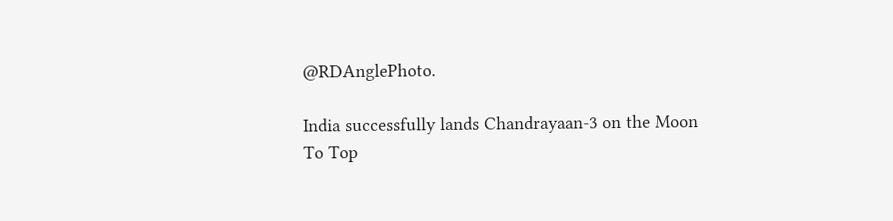@RDAnglePhoto.

India successfully lands Chandrayaan-3 on the Moon
To Top